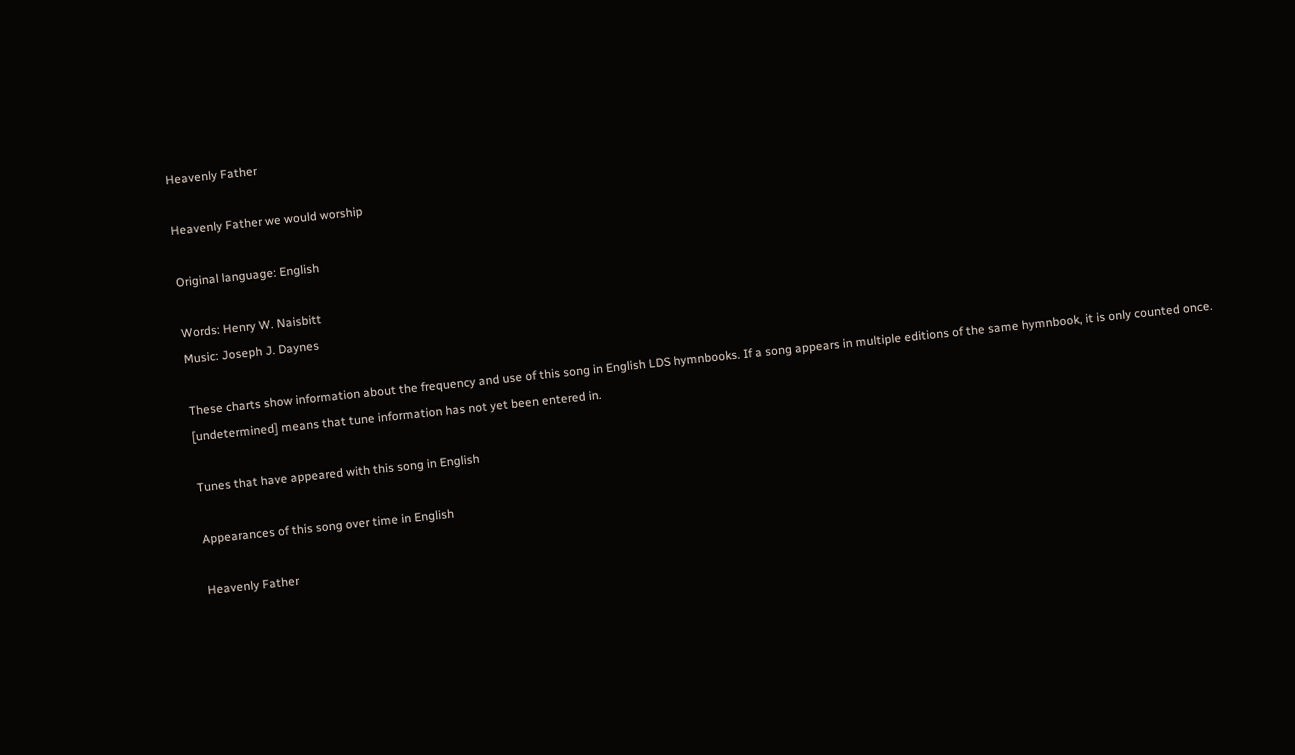Heavenly Father

Heavenly Father we would worship

Original language: English

Words: Henry W. Naisbitt
Music: Joseph J. Daynes

These charts show information about the frequency and use of this song in English LDS hymnbooks. If a song appears in multiple editions of the same hymnbook, it is only counted once. [undetermined] means that tune information has not yet been entered in.

Tunes that have appeared with this song in English

Appearances of this song over time in English

Heavenly Father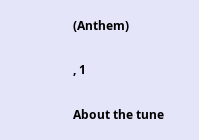(Anthem)

, 1

About the tune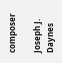composer

Joseph J. Daynes